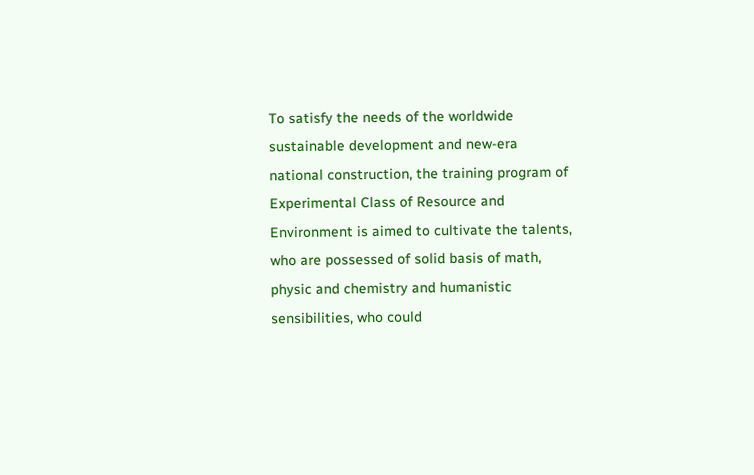To satisfy the needs of the worldwide sustainable development and new-era national construction, the training program of Experimental Class of Resource and Environment is aimed to cultivate the talents, who are possessed of solid basis of math, physic and chemistry and humanistic sensibilities, who could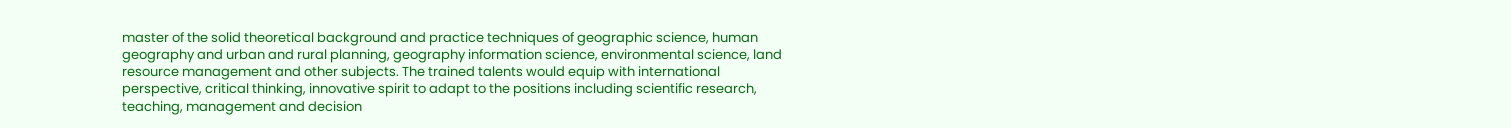master of the solid theoretical background and practice techniques of geographic science, human geography and urban and rural planning, geography information science, environmental science, land resource management and other subjects. The trained talents would equip with international perspective, critical thinking, innovative spirit to adapt to the positions including scientific research, teaching, management and decision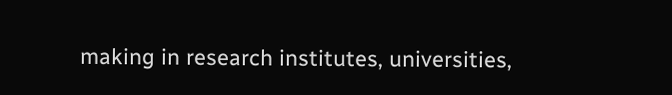making in research institutes, universities,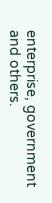enterprise, government and others.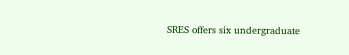SRES offers six undergraduate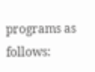programs as follows: